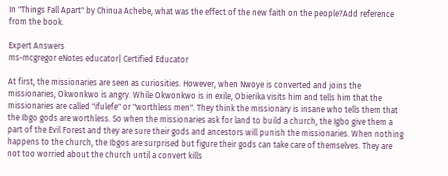In "Things Fall Apart" by Chinua Achebe, what was the effect of the new faith on the people?Add reference from the book.

Expert Answers
ms-mcgregor eNotes educator| Certified Educator

At first, the missionaries are seen as curiosities. However, when Nwoye is converted and joins the missionaries, Okwonkwo is angry. While Okwonkwo is in exile, Obierika visits him and tells him that the missionaries are called "ifulefe" or "worthless men". They think the missionary is insane who tells them that the Ibgo gods are worthless. So when the missionaries ask for land to build a church, the Igbo give them a part of the Evil Forest and they are sure their gods and ancestors will punish the missionaries. When nothing happens to the church, the Ibgos are surprised but figure their gods can take care of themselves. They are not too worried about the church until a convert kills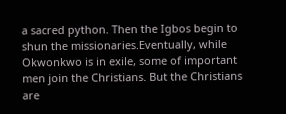a sacred python. Then the Igbos begin to shun the missionaries.Eventually, while Okwonkwo is in exile, some of important men join the Christians. But the Christians are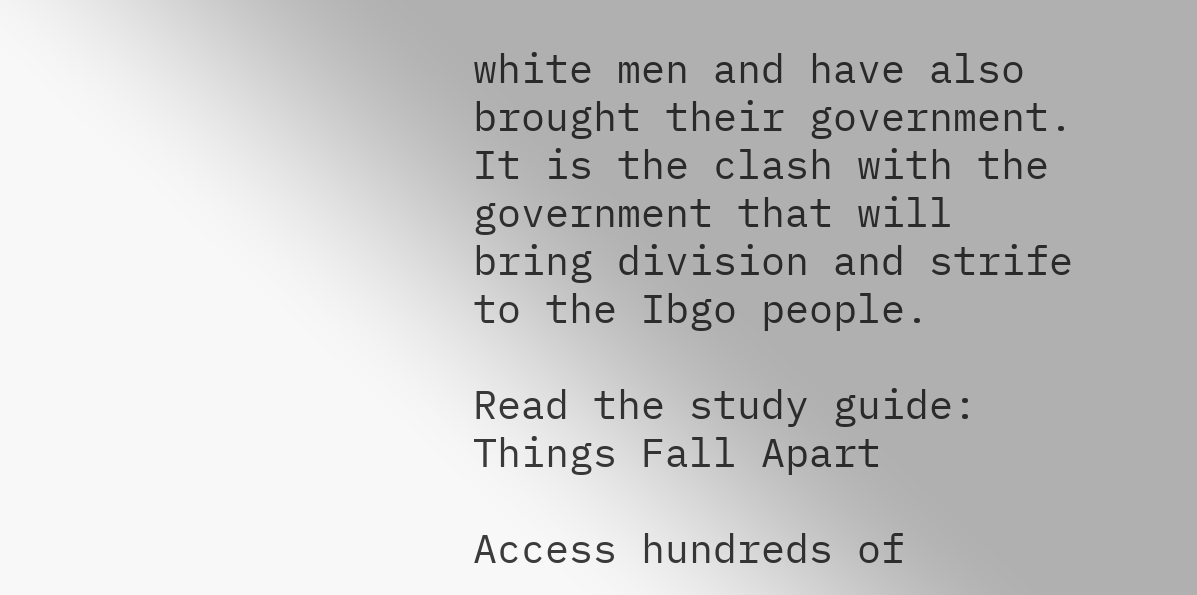white men and have also brought their government. It is the clash with the government that will bring division and strife to the Ibgo people.

Read the study guide:
Things Fall Apart

Access hundreds of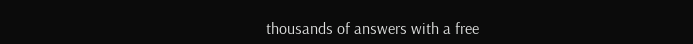thousands of answers with a free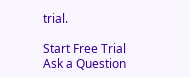trial.

Start Free Trial
Ask a Question